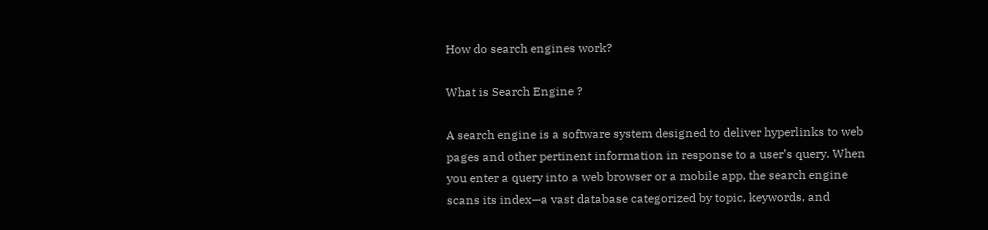How do search engines work?

What is Search Engine ?

A search engine is a software system designed to deliver hyperlinks to web pages and other pertinent information in response to a user’s query. When you enter a query into a web browser or a mobile app, the search engine scans its index—a vast database categorized by topic, keywords, and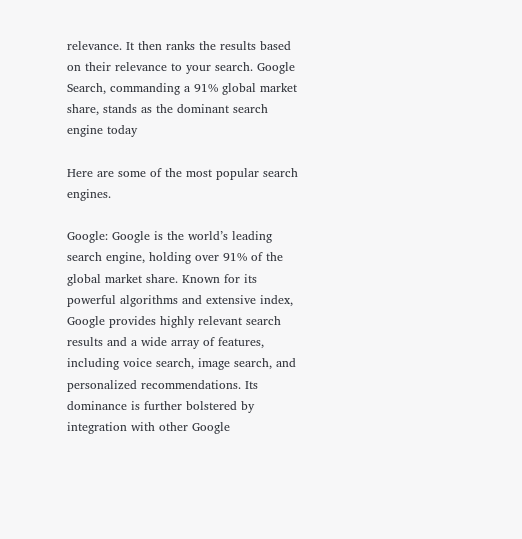relevance. It then ranks the results based on their relevance to your search. Google Search, commanding a 91% global market share, stands as the dominant search engine today

Here are some of the most popular search engines.

Google: Google is the world’s leading search engine, holding over 91% of the global market share. Known for its powerful algorithms and extensive index, Google provides highly relevant search results and a wide array of features, including voice search, image search, and personalized recommendations. Its dominance is further bolstered by integration with other Google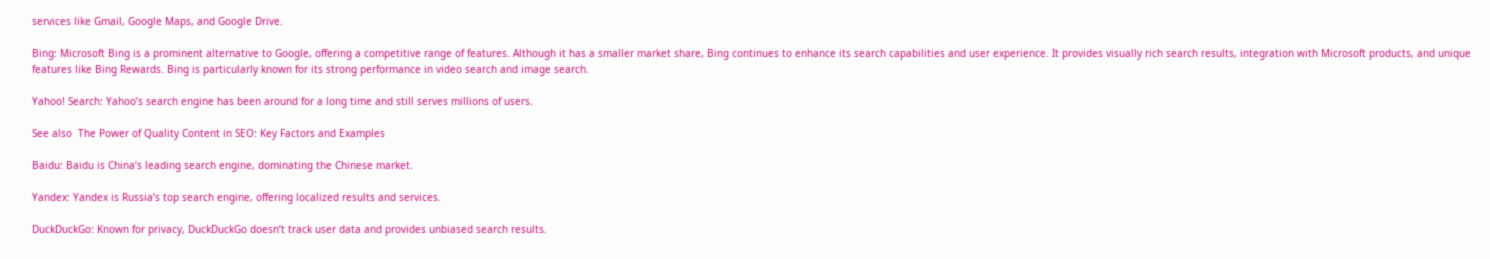services like Gmail, Google Maps, and Google Drive.

Bing: Microsoft Bing is a prominent alternative to Google, offering a competitive range of features. Although it has a smaller market share, Bing continues to enhance its search capabilities and user experience. It provides visually rich search results, integration with Microsoft products, and unique features like Bing Rewards. Bing is particularly known for its strong performance in video search and image search.

Yahoo! Search: Yahoo’s search engine has been around for a long time and still serves millions of users.

See also  The Power of Quality Content in SEO: Key Factors and Examples

Baidu: Baidu is China’s leading search engine, dominating the Chinese market.

Yandex: Yandex is Russia’s top search engine, offering localized results and services.

DuckDuckGo: Known for privacy, DuckDuckGo doesn’t track user data and provides unbiased search results.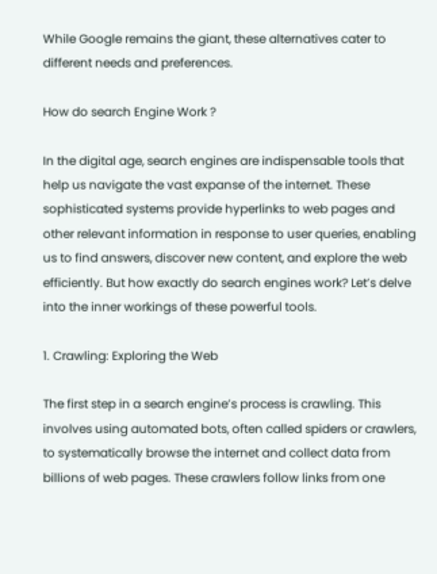While Google remains the giant, these alternatives cater to different needs and preferences.

How do search Engine Work ?

In the digital age, search engines are indispensable tools that help us navigate the vast expanse of the internet. These sophisticated systems provide hyperlinks to web pages and other relevant information in response to user queries, enabling us to find answers, discover new content, and explore the web efficiently. But how exactly do search engines work? Let’s delve into the inner workings of these powerful tools.

1. Crawling: Exploring the Web

The first step in a search engine’s process is crawling. This involves using automated bots, often called spiders or crawlers, to systematically browse the internet and collect data from billions of web pages. These crawlers follow links from one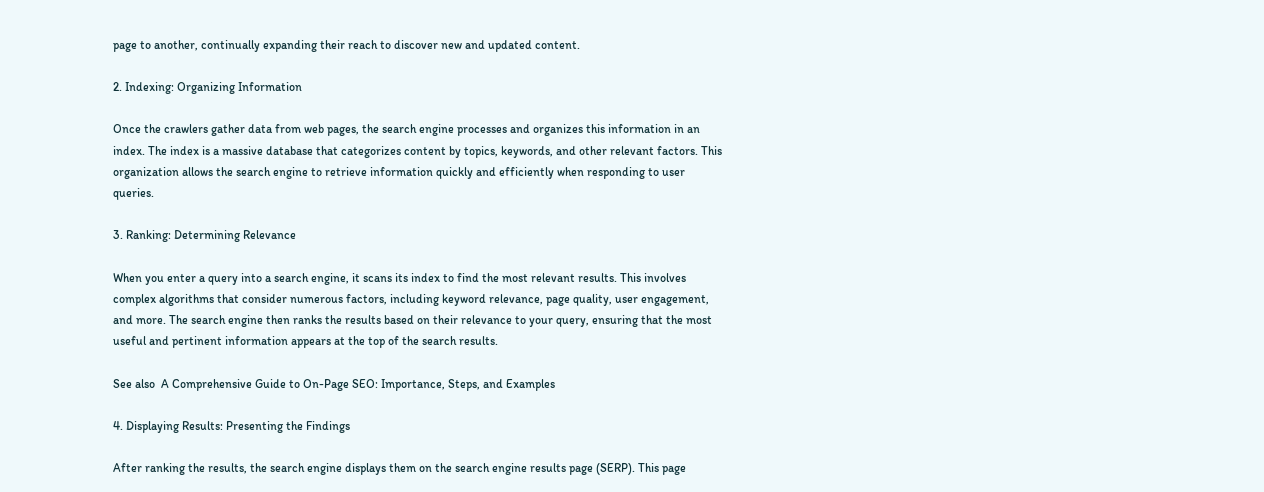page to another, continually expanding their reach to discover new and updated content.

2. Indexing: Organizing Information

Once the crawlers gather data from web pages, the search engine processes and organizes this information in an index. The index is a massive database that categorizes content by topics, keywords, and other relevant factors. This organization allows the search engine to retrieve information quickly and efficiently when responding to user queries.

3. Ranking: Determining Relevance

When you enter a query into a search engine, it scans its index to find the most relevant results. This involves complex algorithms that consider numerous factors, including keyword relevance, page quality, user engagement, and more. The search engine then ranks the results based on their relevance to your query, ensuring that the most useful and pertinent information appears at the top of the search results.

See also  A Comprehensive Guide to On-Page SEO: Importance, Steps, and Examples

4. Displaying Results: Presenting the Findings

After ranking the results, the search engine displays them on the search engine results page (SERP). This page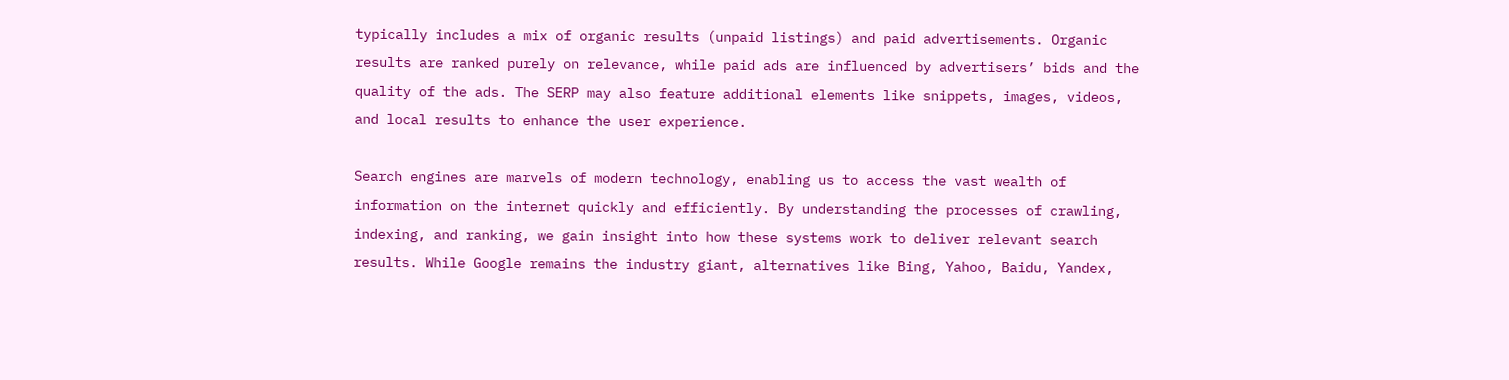typically includes a mix of organic results (unpaid listings) and paid advertisements. Organic results are ranked purely on relevance, while paid ads are influenced by advertisers’ bids and the quality of the ads. The SERP may also feature additional elements like snippets, images, videos, and local results to enhance the user experience.

Search engines are marvels of modern technology, enabling us to access the vast wealth of information on the internet quickly and efficiently. By understanding the processes of crawling, indexing, and ranking, we gain insight into how these systems work to deliver relevant search results. While Google remains the industry giant, alternatives like Bing, Yahoo, Baidu, Yandex,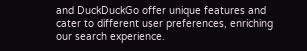and DuckDuckGo offer unique features and cater to different user preferences, enriching our search experience.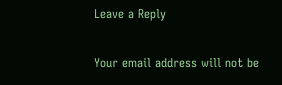Leave a Reply

Your email address will not be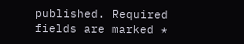published. Required fields are marked *